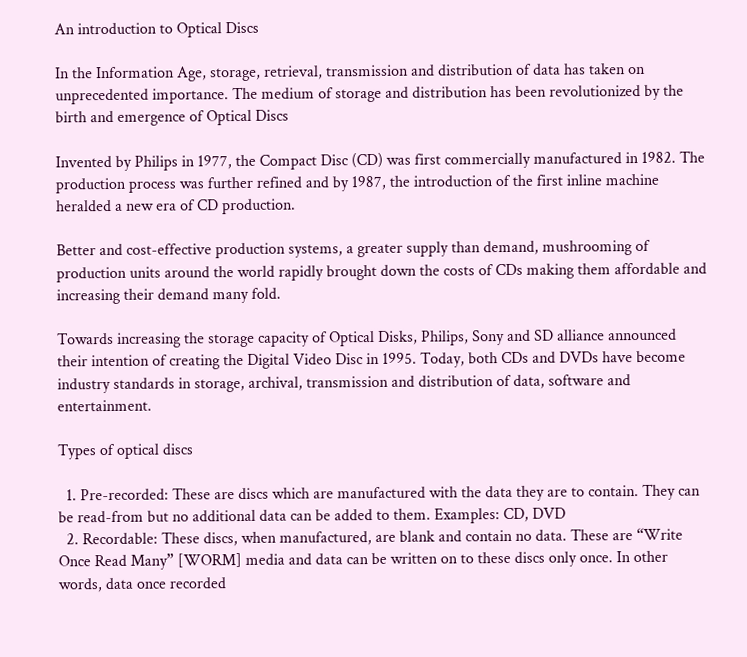An introduction to Optical Discs

In the Information Age, storage, retrieval, transmission and distribution of data has taken on unprecedented importance. The medium of storage and distribution has been revolutionized by the birth and emergence of Optical Discs

Invented by Philips in 1977, the Compact Disc (CD) was first commercially manufactured in 1982. The production process was further refined and by 1987, the introduction of the first inline machine heralded a new era of CD production.

Better and cost-effective production systems, a greater supply than demand, mushrooming of production units around the world rapidly brought down the costs of CDs making them affordable and increasing their demand many fold.

Towards increasing the storage capacity of Optical Disks, Philips, Sony and SD alliance announced their intention of creating the Digital Video Disc in 1995. Today, both CDs and DVDs have become industry standards in storage, archival, transmission and distribution of data, software and entertainment.

Types of optical discs

  1. Pre-recorded: These are discs which are manufactured with the data they are to contain. They can be read-from but no additional data can be added to them. Examples: CD, DVD
  2. Recordable: These discs, when manufactured, are blank and contain no data. These are “Write Once Read Many” [WORM] media and data can be written on to these discs only once. In other words, data once recorded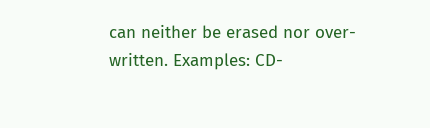can neither be erased nor over-written. Examples: CD-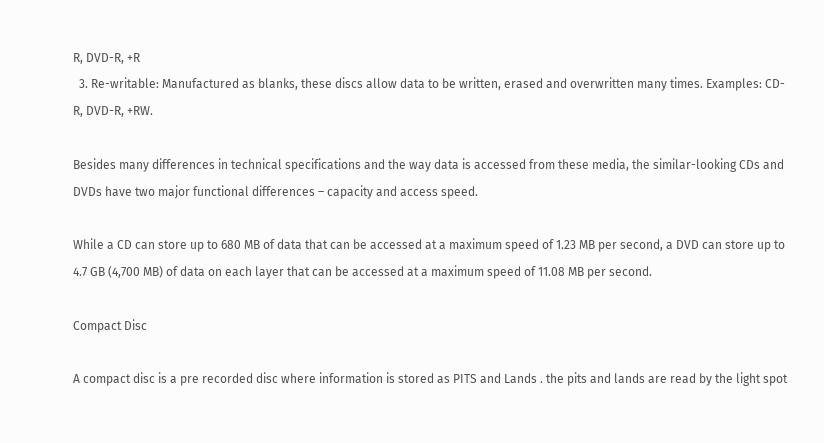R, DVD-R, +R
  3. Re-writable: Manufactured as blanks, these discs allow data to be written, erased and overwritten many times. Examples: CD-R, DVD-R, +RW.

Besides many differences in technical specifications and the way data is accessed from these media, the similar-looking CDs and DVDs have two major functional differences – capacity and access speed.

While a CD can store up to 680 MB of data that can be accessed at a maximum speed of 1.23 MB per second, a DVD can store up to 4.7 GB (4,700 MB) of data on each layer that can be accessed at a maximum speed of 11.08 MB per second.

Compact Disc

A compact disc is a pre recorded disc where information is stored as PITS and Lands . the pits and lands are read by the light spot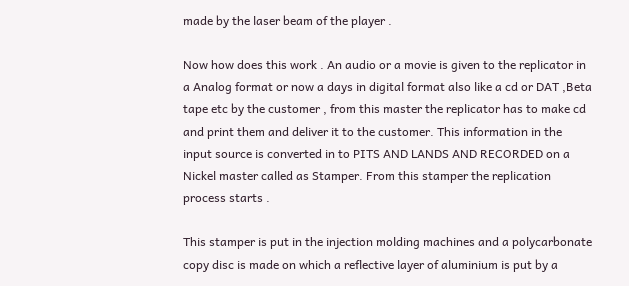made by the laser beam of the player .

Now how does this work . An audio or a movie is given to the replicator in a Analog format or now a days in digital format also like a cd or DAT ,Beta tape etc by the customer , from this master the replicator has to make cd and print them and deliver it to the customer. This information in the input source is converted in to PITS AND LANDS AND RECORDED on a Nickel master called as Stamper. From this stamper the replication process starts .

This stamper is put in the injection molding machines and a polycarbonate copy disc is made on which a reflective layer of aluminium is put by a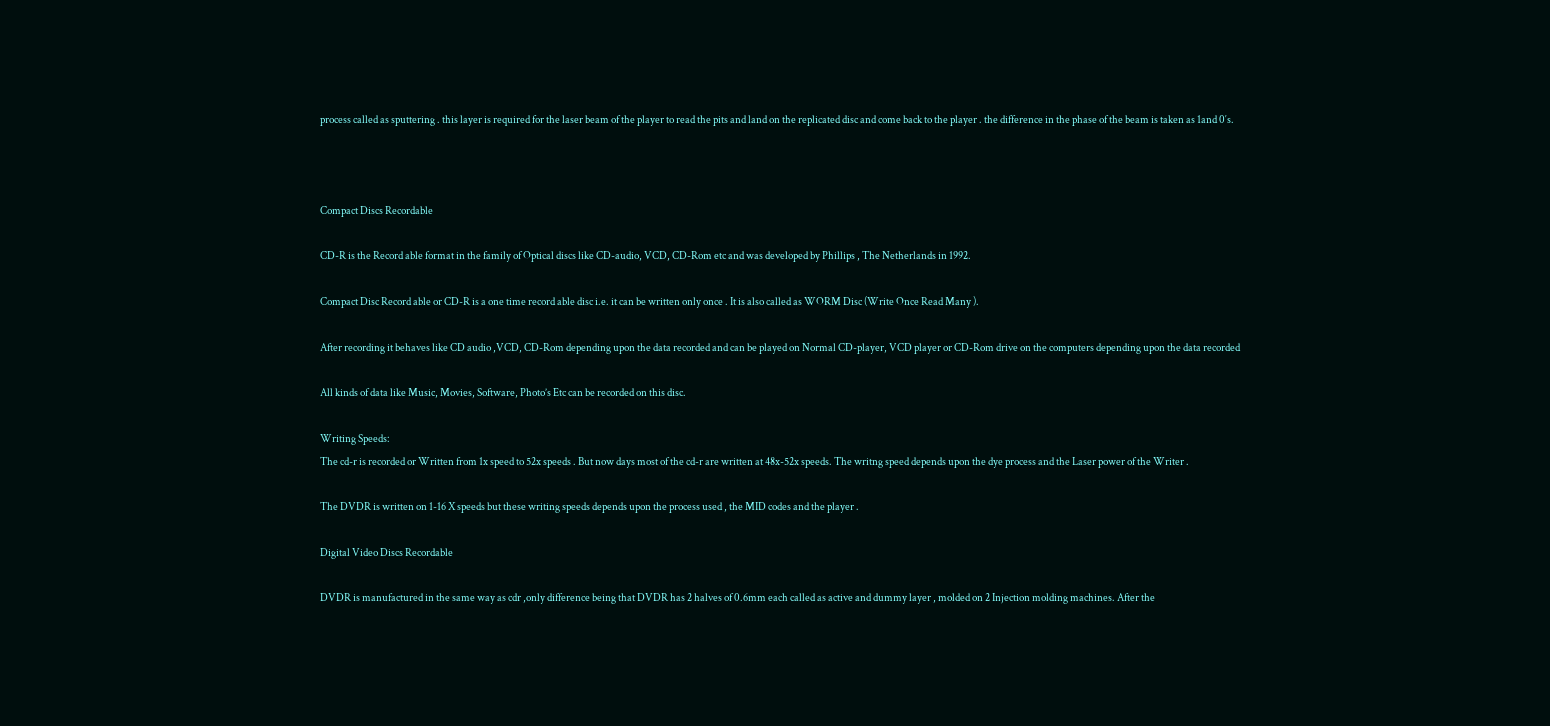process called as sputtering . this layer is required for the laser beam of the player to read the pits and land on the replicated disc and come back to the player . the difference in the phase of the beam is taken as 1and 0′s.



Compact Discs Recordable

CD-R is the Record able format in the family of Optical discs like CD-audio, VCD, CD-Rom etc and was developed by Phillips , The Netherlands in 1992.

Compact Disc Record able or CD-R is a one time record able disc i.e. it can be written only once . It is also called as WORM Disc (Write Once Read Many ).

After recording it behaves like CD audio ,VCD, CD-Rom depending upon the data recorded and can be played on Normal CD-player, VCD player or CD-Rom drive on the computers depending upon the data recorded

All kinds of data like Music, Movies, Software, Photo’s Etc can be recorded on this disc.

Writing Speeds:
The cd-r is recorded or Written from 1x speed to 52x speeds . But now days most of the cd-r are written at 48x-52x speeds. The writng speed depends upon the dye process and the Laser power of the Writer .

The DVDR is written on 1-16 X speeds but these writing speeds depends upon the process used , the MID codes and the player .

Digital Video Discs Recordable

DVDR is manufactured in the same way as cdr ,only difference being that DVDR has 2 halves of 0.6mm each called as active and dummy layer , molded on 2 Injection molding machines. After the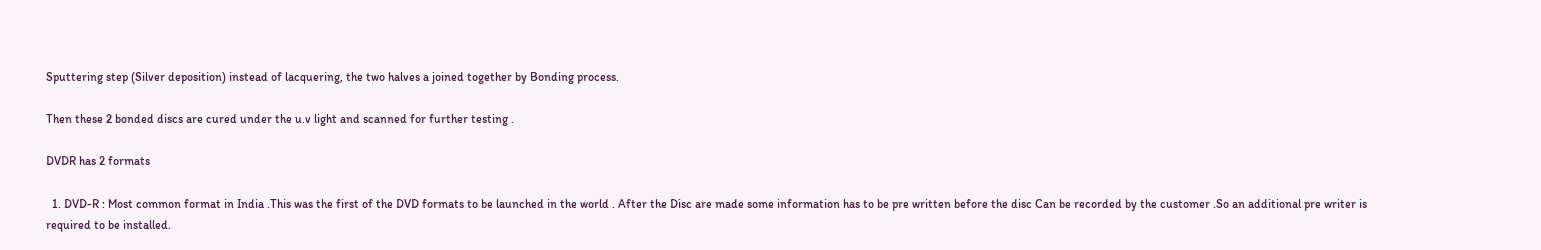Sputtering step (Silver deposition) instead of lacquering, the two halves a joined together by Bonding process.

Then these 2 bonded discs are cured under the u.v light and scanned for further testing .

DVDR has 2 formats

  1. DVD-R : Most common format in India .This was the first of the DVD formats to be launched in the world . After the Disc are made some information has to be pre written before the disc Can be recorded by the customer .So an additional pre writer is required to be installed.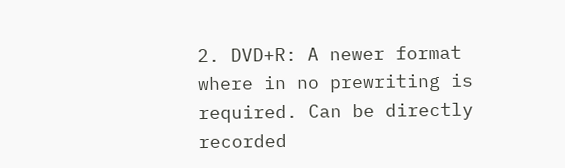2. DVD+R: A newer format where in no prewriting is required. Can be directly recorded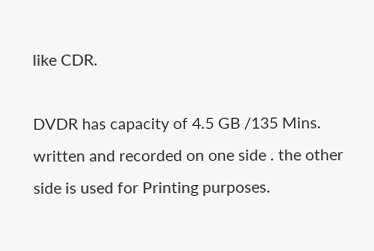like CDR.

DVDR has capacity of 4.5 GB /135 Mins. written and recorded on one side . the other side is used for Printing purposes.